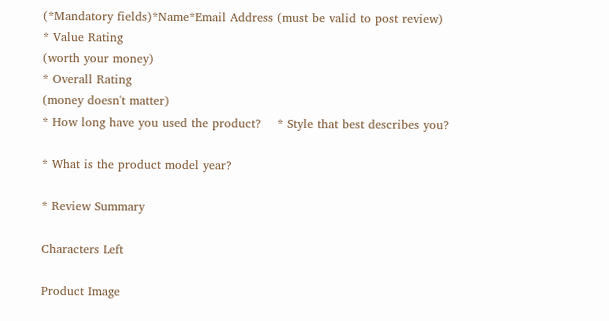(*Mandatory fields)*Name*Email Address (must be valid to post review)
* Value Rating
(worth your money)
* Overall Rating
(money doesn't matter)
* How long have you used the product?    * Style that best describes you?

* What is the product model year?

* Review Summary

Characters Left

Product Image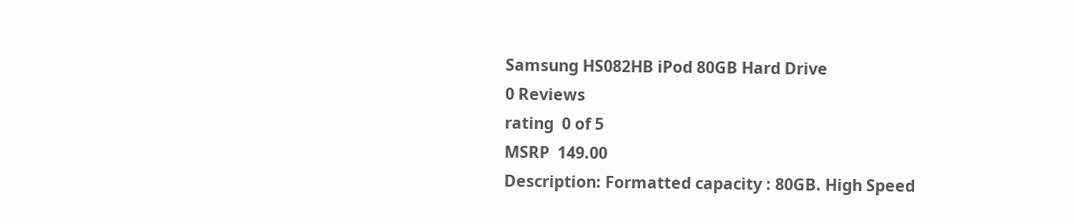Samsung HS082HB iPod 80GB Hard Drive
0 Reviews
rating  0 of 5
MSRP  149.00
Description: Formatted capacity : 80GB. High Speed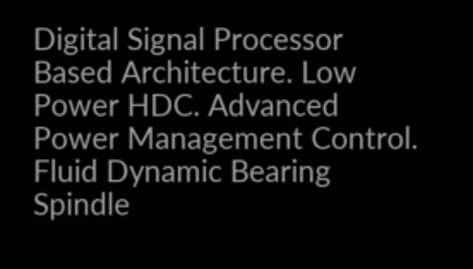Digital Signal Processor Based Architecture. Low Power HDC. Advanced Power Management Control. Fluid Dynamic Bearing Spindle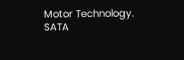Motor Technology. SATA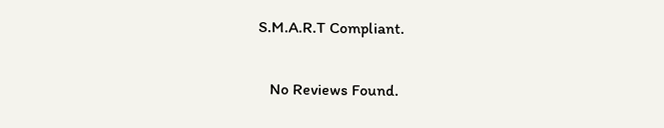S.M.A.R.T Compliant.


   No Reviews Found.